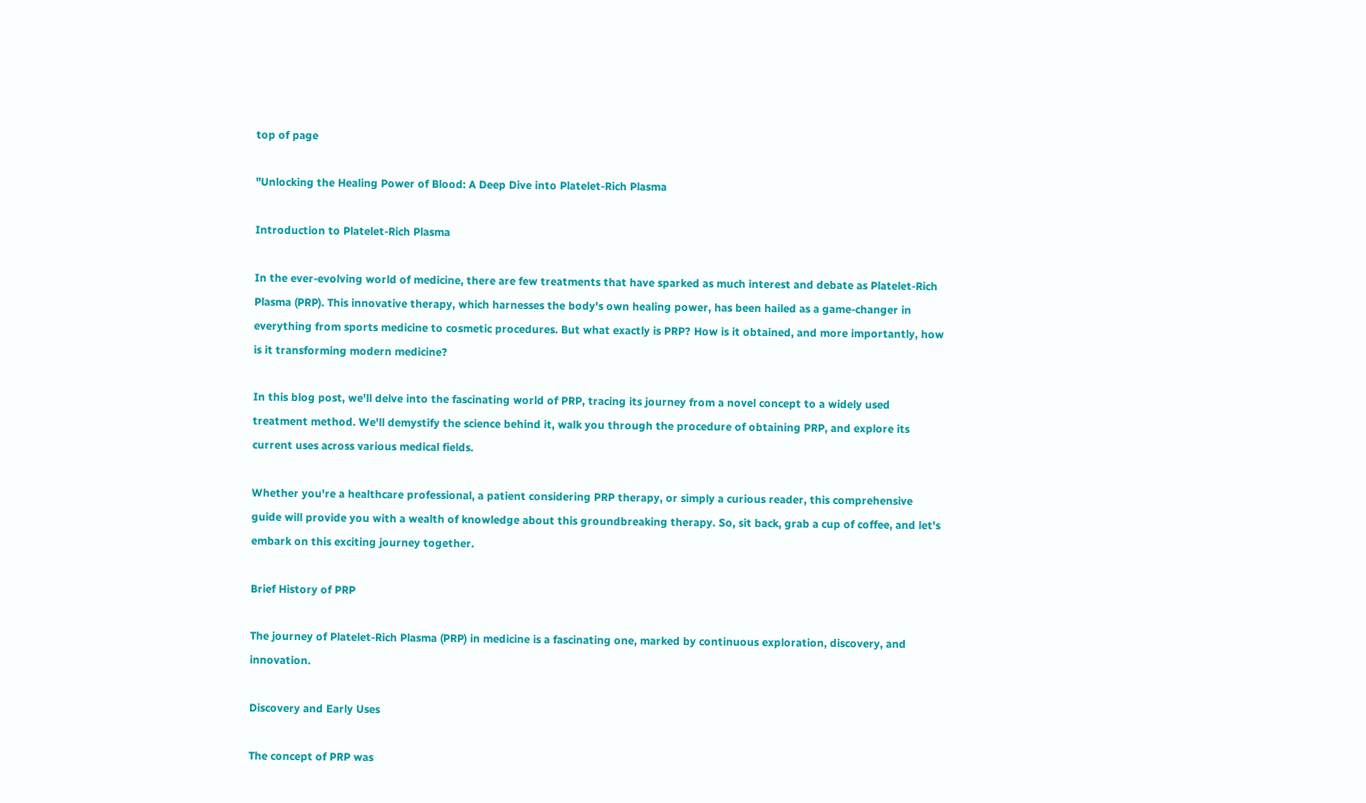top of page

"Unlocking the Healing Power of Blood: A Deep Dive into Platelet-Rich Plasma

Introduction to Platelet-Rich Plasma

In the ever-evolving world of medicine, there are few treatments that have sparked as much interest and debate as Platelet-Rich Plasma (PRP). This innovative therapy, which harnesses the body's own healing power, has been hailed as a game-changer in everything from sports medicine to cosmetic procedures. But what exactly is PRP? How is it obtained, and more importantly, how is it transforming modern medicine?

In this blog post, we'll delve into the fascinating world of PRP, tracing its journey from a novel concept to a widely used treatment method. We'll demystify the science behind it, walk you through the procedure of obtaining PRP, and explore its current uses across various medical fields.

Whether you're a healthcare professional, a patient considering PRP therapy, or simply a curious reader, this comprehensive guide will provide you with a wealth of knowledge about this groundbreaking therapy. So, sit back, grab a cup of coffee, and let's embark on this exciting journey together.

Brief History of PRP

The journey of Platelet-Rich Plasma (PRP) in medicine is a fascinating one, marked by continuous exploration, discovery, and innovation.

Discovery and Early Uses

The concept of PRP was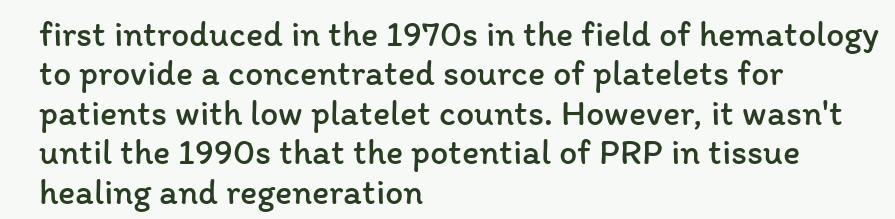first introduced in the 1970s in the field of hematology to provide a concentrated source of platelets for patients with low platelet counts. However, it wasn't until the 1990s that the potential of PRP in tissue healing and regeneration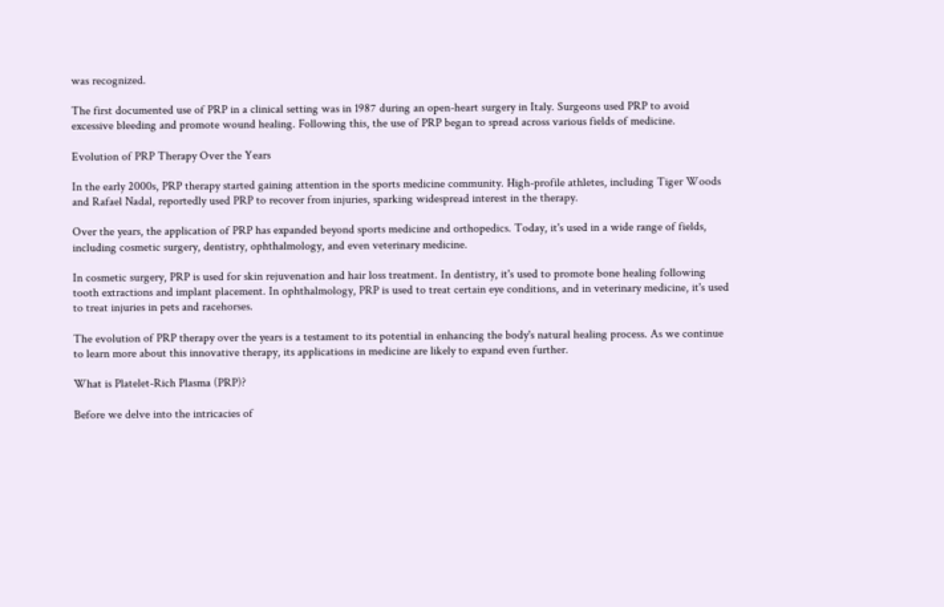was recognized.

The first documented use of PRP in a clinical setting was in 1987 during an open-heart surgery in Italy. Surgeons used PRP to avoid excessive bleeding and promote wound healing. Following this, the use of PRP began to spread across various fields of medicine.

Evolution of PRP Therapy Over the Years

In the early 2000s, PRP therapy started gaining attention in the sports medicine community. High-profile athletes, including Tiger Woods and Rafael Nadal, reportedly used PRP to recover from injuries, sparking widespread interest in the therapy.

Over the years, the application of PRP has expanded beyond sports medicine and orthopedics. Today, it's used in a wide range of fields, including cosmetic surgery, dentistry, ophthalmology, and even veterinary medicine.

In cosmetic surgery, PRP is used for skin rejuvenation and hair loss treatment. In dentistry, it's used to promote bone healing following tooth extractions and implant placement. In ophthalmology, PRP is used to treat certain eye conditions, and in veterinary medicine, it's used to treat injuries in pets and racehorses.

The evolution of PRP therapy over the years is a testament to its potential in enhancing the body's natural healing process. As we continue to learn more about this innovative therapy, its applications in medicine are likely to expand even further.

What is Platelet-Rich Plasma (PRP)?

Before we delve into the intricacies of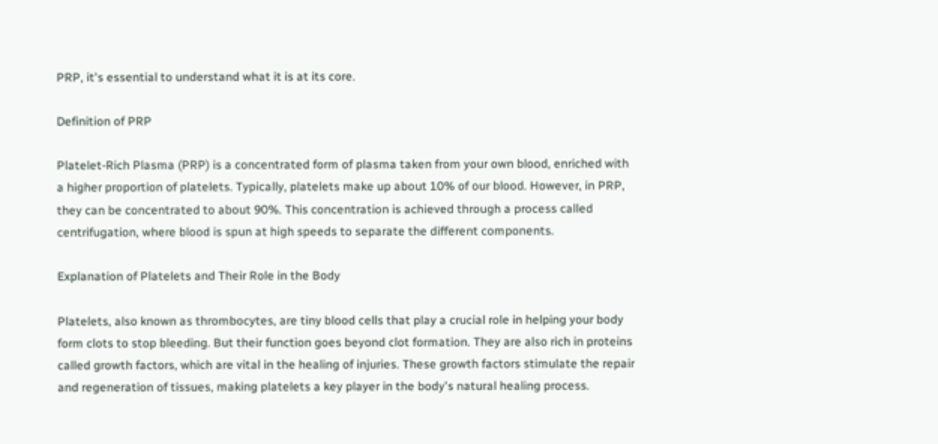PRP, it's essential to understand what it is at its core.

Definition of PRP

Platelet-Rich Plasma (PRP) is a concentrated form of plasma taken from your own blood, enriched with a higher proportion of platelets. Typically, platelets make up about 10% of our blood. However, in PRP, they can be concentrated to about 90%. This concentration is achieved through a process called centrifugation, where blood is spun at high speeds to separate the different components.

Explanation of Platelets and Their Role in the Body

Platelets, also known as thrombocytes, are tiny blood cells that play a crucial role in helping your body form clots to stop bleeding. But their function goes beyond clot formation. They are also rich in proteins called growth factors, which are vital in the healing of injuries. These growth factors stimulate the repair and regeneration of tissues, making platelets a key player in the body's natural healing process.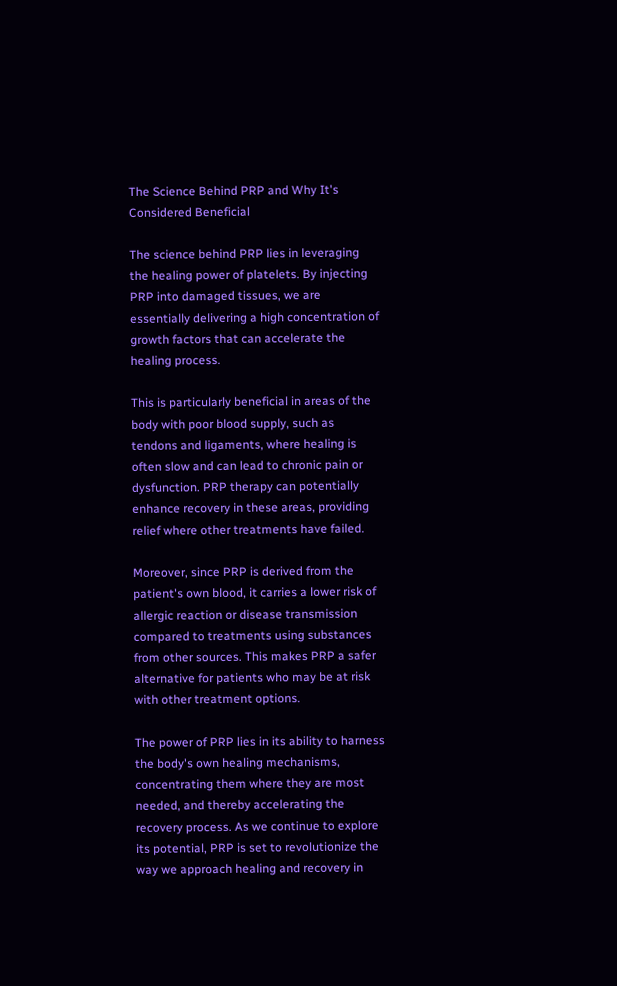The Science Behind PRP and Why It's Considered Beneficial

The science behind PRP lies in leveraging the healing power of platelets. By injecting PRP into damaged tissues, we are essentially delivering a high concentration of growth factors that can accelerate the healing process.

This is particularly beneficial in areas of the body with poor blood supply, such as tendons and ligaments, where healing is often slow and can lead to chronic pain or dysfunction. PRP therapy can potentially enhance recovery in these areas, providing relief where other treatments have failed.

Moreover, since PRP is derived from the patient's own blood, it carries a lower risk of allergic reaction or disease transmission compared to treatments using substances from other sources. This makes PRP a safer alternative for patients who may be at risk with other treatment options.

The power of PRP lies in its ability to harness the body's own healing mechanisms, concentrating them where they are most needed, and thereby accelerating the recovery process. As we continue to explore its potential, PRP is set to revolutionize the way we approach healing and recovery in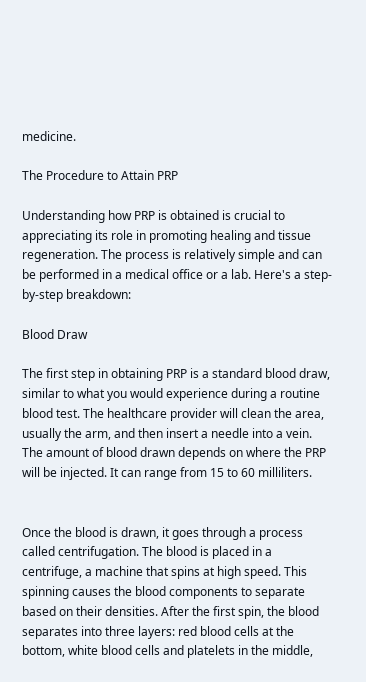medicine.

The Procedure to Attain PRP

Understanding how PRP is obtained is crucial to appreciating its role in promoting healing and tissue regeneration. The process is relatively simple and can be performed in a medical office or a lab. Here's a step-by-step breakdown:

Blood Draw

The first step in obtaining PRP is a standard blood draw, similar to what you would experience during a routine blood test. The healthcare provider will clean the area, usually the arm, and then insert a needle into a vein. The amount of blood drawn depends on where the PRP will be injected. It can range from 15 to 60 milliliters.


Once the blood is drawn, it goes through a process called centrifugation. The blood is placed in a centrifuge, a machine that spins at high speed. This spinning causes the blood components to separate based on their densities. After the first spin, the blood separates into three layers: red blood cells at the bottom, white blood cells and platelets in the middle,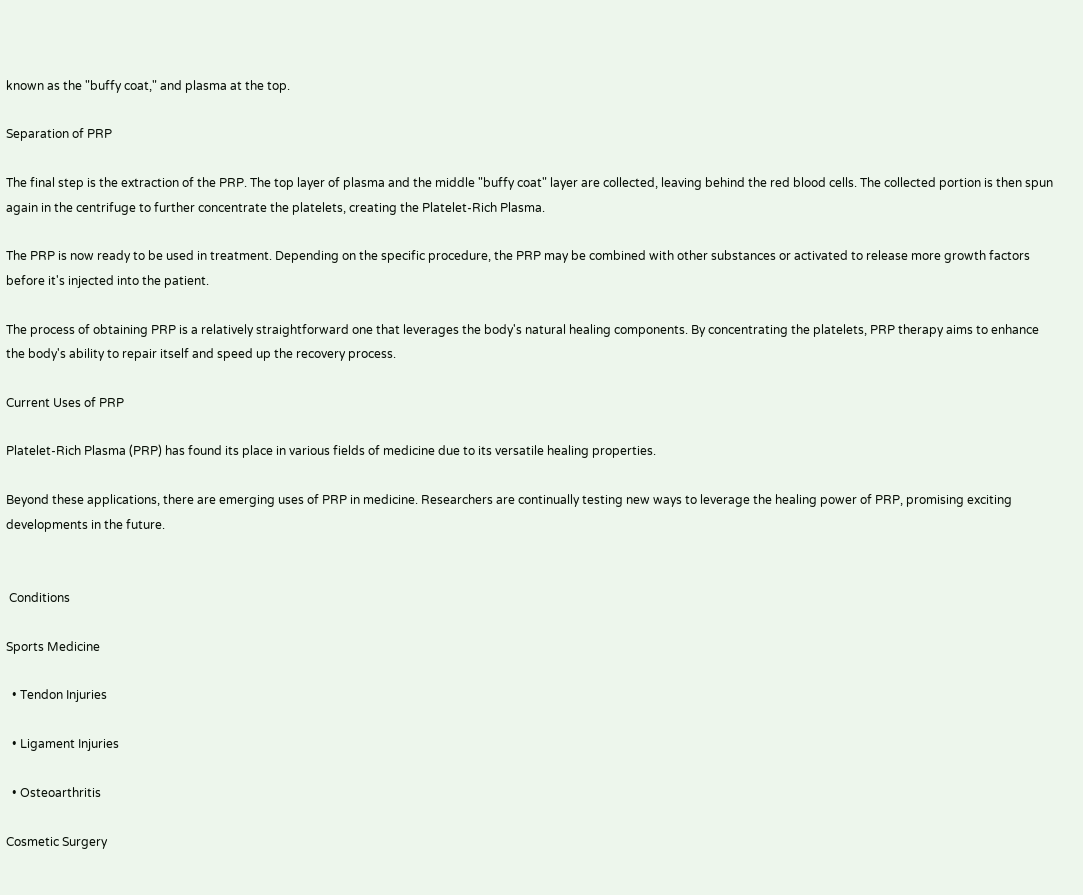known as the "buffy coat," and plasma at the top.

Separation of PRP

The final step is the extraction of the PRP. The top layer of plasma and the middle "buffy coat" layer are collected, leaving behind the red blood cells. The collected portion is then spun again in the centrifuge to further concentrate the platelets, creating the Platelet-Rich Plasma.

The PRP is now ready to be used in treatment. Depending on the specific procedure, the PRP may be combined with other substances or activated to release more growth factors before it's injected into the patient.

The process of obtaining PRP is a relatively straightforward one that leverages the body's natural healing components. By concentrating the platelets, PRP therapy aims to enhance the body's ability to repair itself and speed up the recovery process.

Current Uses of PRP

Platelet-Rich Plasma (PRP) has found its place in various fields of medicine due to its versatile healing properties.

Beyond these applications, there are emerging uses of PRP in medicine. Researchers are continually testing new ways to leverage the healing power of PRP, promising exciting developments in the future.


 Conditions

Sports Medicine

  • Tendon Injuries

  • Ligament Injuries

  • Osteoarthritis

Cosmetic Surgery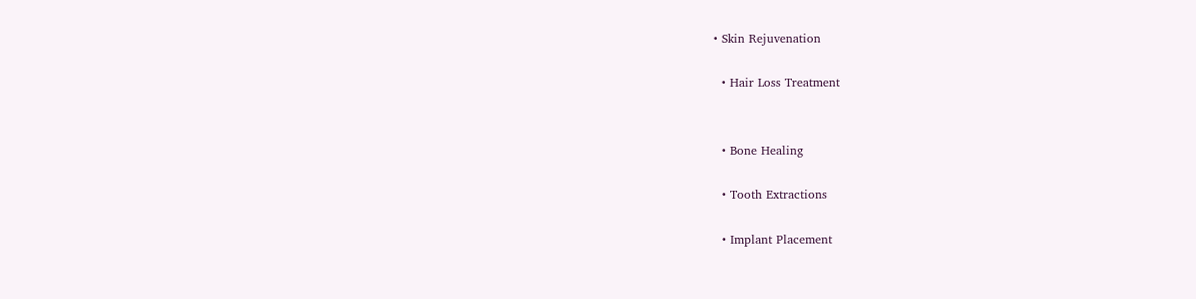• Skin Rejuvenation

  • Hair Loss Treatment


  • Bone Healing

  • Tooth Extractions

  • Implant Placement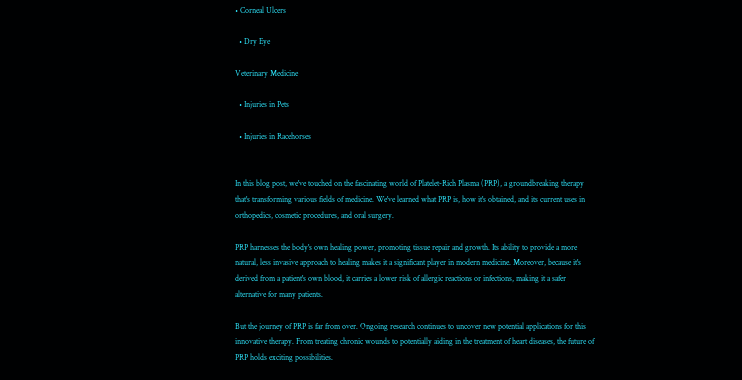• Corneal Ulcers

  • Dry Eye

Veterinary Medicine

  • Injuries in Pets

  • Injuries in Racehorses


In this blog post, we've touched on the fascinating world of Platelet-Rich Plasma (PRP), a groundbreaking therapy that's transforming various fields of medicine. We've learned what PRP is, how it's obtained, and its current uses in orthopedics, cosmetic procedures, and oral surgery.

PRP harnesses the body's own healing power, promoting tissue repair and growth. Its ability to provide a more natural, less invasive approach to healing makes it a significant player in modern medicine. Moreover, because it's derived from a patient's own blood, it carries a lower risk of allergic reactions or infections, making it a safer alternative for many patients.

But the journey of PRP is far from over. Ongoing research continues to uncover new potential applications for this innovative therapy. From treating chronic wounds to potentially aiding in the treatment of heart diseases, the future of PRP holds exciting possibilities.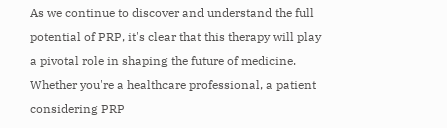As we continue to discover and understand the full potential of PRP, it's clear that this therapy will play a pivotal role in shaping the future of medicine. Whether you're a healthcare professional, a patient considering PRP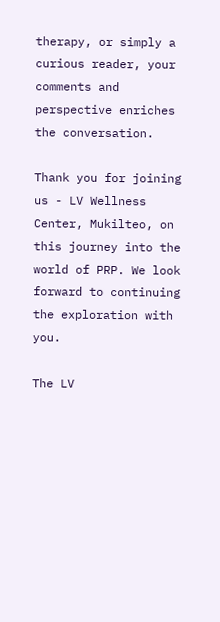therapy, or simply a curious reader, your comments and perspective enriches the conversation.

Thank you for joining us - LV Wellness Center, Mukilteo, on this journey into the world of PRP. We look forward to continuing the exploration with you.

The LV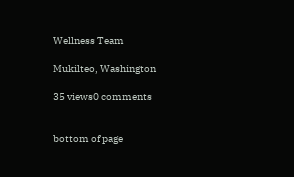Wellness Team

Mukilteo, Washington

35 views0 comments


bottom of page